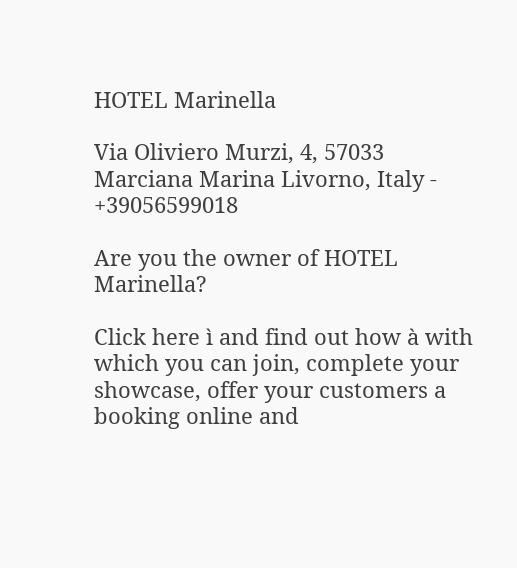HOTEL Marinella

Via Oliviero Murzi, 4, 57033 Marciana Marina Livorno, Italy - +39056599018

Are you the owner of HOTEL Marinella?

Click here ì and find out how à with which you can join, complete your showcase, offer your customers a booking online and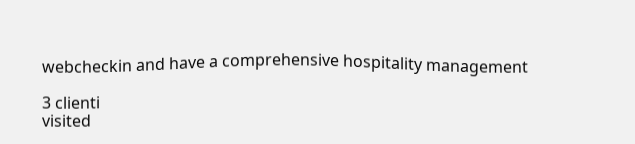webcheckin and have a comprehensive hospitality management

3 clienti
visited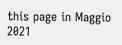this page in Maggio 2021